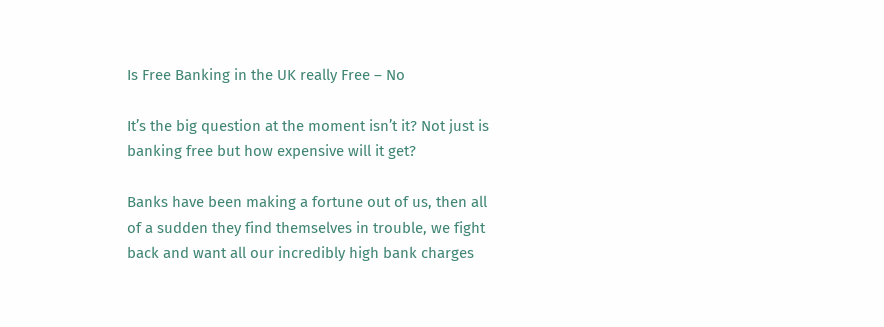Is Free Banking in the UK really Free – No

It’s the big question at the moment isn’t it? Not just is banking free but how expensive will it get?

Banks have been making a fortune out of us, then all of a sudden they find themselves in trouble, we fight back and want all our incredibly high bank charges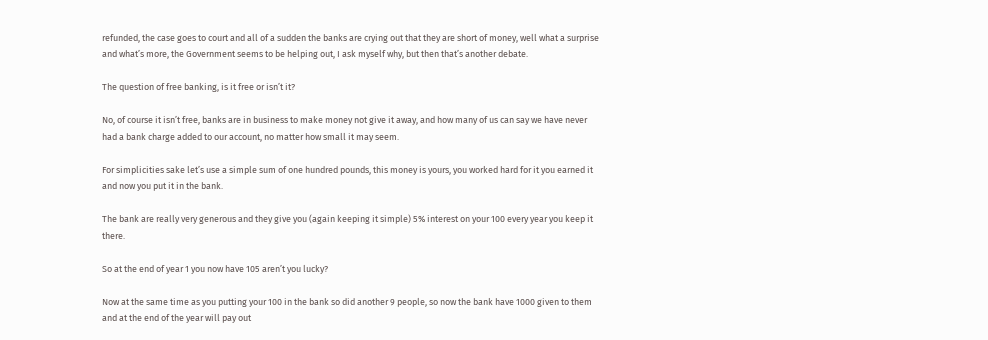refunded, the case goes to court and all of a sudden the banks are crying out that they are short of money, well what a surprise and what’s more, the Government seems to be helping out, I ask myself why, but then that’s another debate.

The question of free banking, is it free or isn’t it?

No, of course it isn’t free, banks are in business to make money not give it away, and how many of us can say we have never had a bank charge added to our account, no matter how small it may seem.

For simplicities sake let’s use a simple sum of one hundred pounds, this money is yours, you worked hard for it you earned it and now you put it in the bank.

The bank are really very generous and they give you (again keeping it simple) 5% interest on your 100 every year you keep it there.

So at the end of year 1 you now have 105 aren’t you lucky?

Now at the same time as you putting your 100 in the bank so did another 9 people, so now the bank have 1000 given to them and at the end of the year will pay out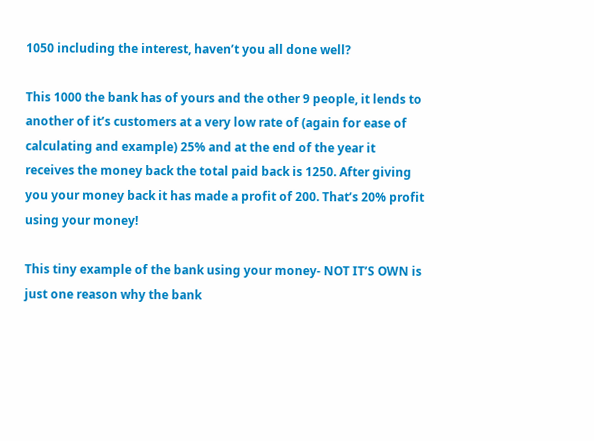1050 including the interest, haven’t you all done well?

This 1000 the bank has of yours and the other 9 people, it lends to another of it’s customers at a very low rate of (again for ease of calculating and example) 25% and at the end of the year it receives the money back the total paid back is 1250. After giving you your money back it has made a profit of 200. That’s 20% profit using your money!

This tiny example of the bank using your money- NOT IT’S OWN is just one reason why the bank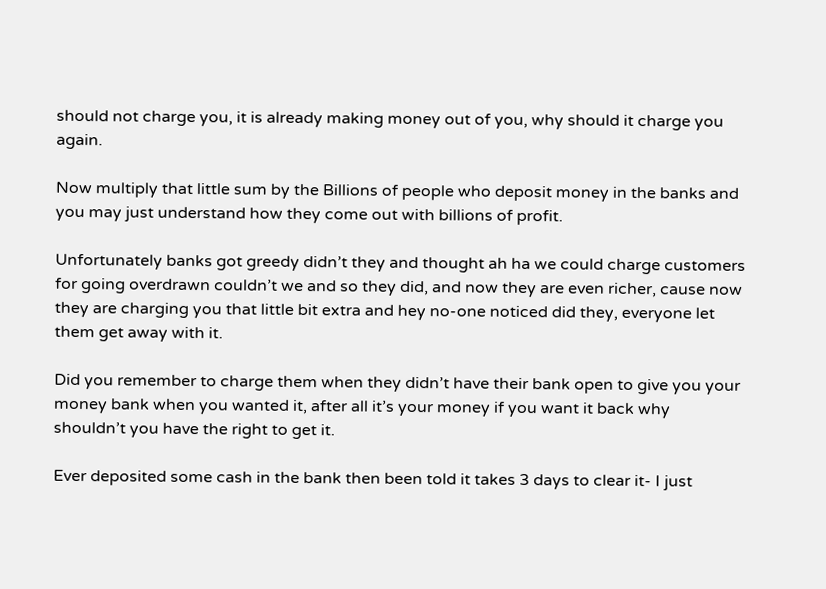should not charge you, it is already making money out of you, why should it charge you again.

Now multiply that little sum by the Billions of people who deposit money in the banks and you may just understand how they come out with billions of profit.

Unfortunately banks got greedy didn’t they and thought ah ha we could charge customers for going overdrawn couldn’t we and so they did, and now they are even richer, cause now they are charging you that little bit extra and hey no-one noticed did they, everyone let them get away with it.

Did you remember to charge them when they didn’t have their bank open to give you your money bank when you wanted it, after all it’s your money if you want it back why shouldn’t you have the right to get it.

Ever deposited some cash in the bank then been told it takes 3 days to clear it- I just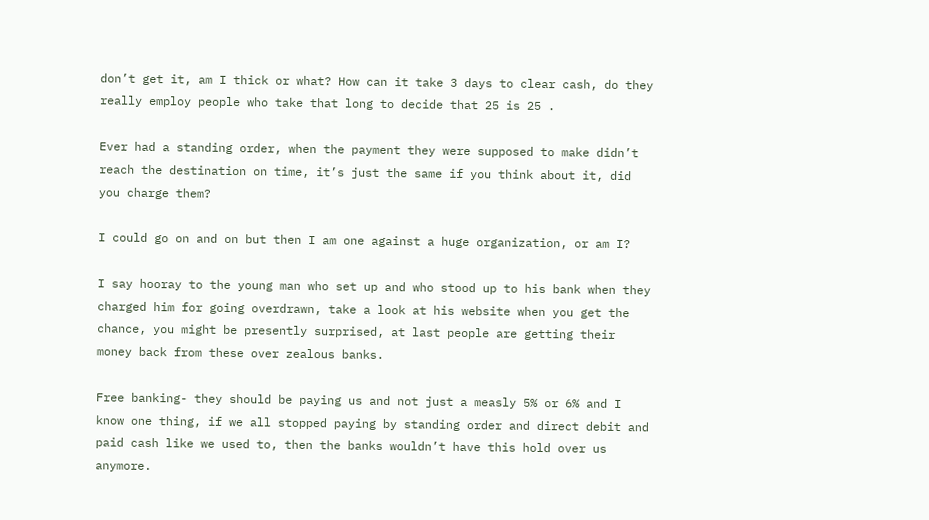don’t get it, am I thick or what? How can it take 3 days to clear cash, do they really employ people who take that long to decide that 25 is 25 .

Ever had a standing order, when the payment they were supposed to make didn’t reach the destination on time, it’s just the same if you think about it, did you charge them?

I could go on and on but then I am one against a huge organization, or am I?

I say hooray to the young man who set up and who stood up to his bank when they charged him for going overdrawn, take a look at his website when you get the chance, you might be presently surprised, at last people are getting their money back from these over zealous banks.

Free banking- they should be paying us and not just a measly 5% or 6% and I know one thing, if we all stopped paying by standing order and direct debit and paid cash like we used to, then the banks wouldn’t have this hold over us anymore.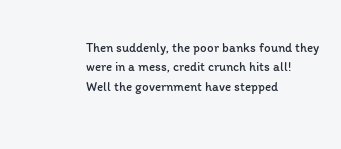Then suddenly, the poor banks found they were in a mess, credit crunch hits all!
Well the government have stepped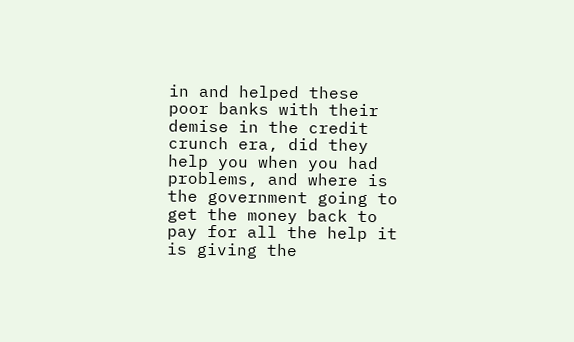in and helped these poor banks with their demise in the credit crunch era, did they help you when you had problems, and where is the government going to get the money back to pay for all the help it is giving the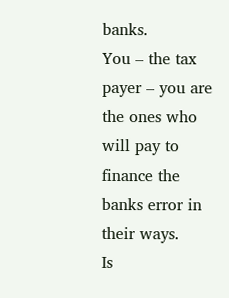banks.
You – the tax payer – you are the ones who will pay to finance the banks error in their ways.
Is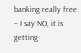banking really free – I say NO, it is getting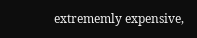extrememly expensive,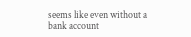seems like even without a bank account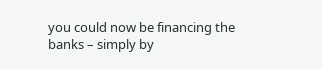you could now be financing the banks – simply by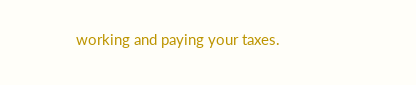working and paying your taxes.